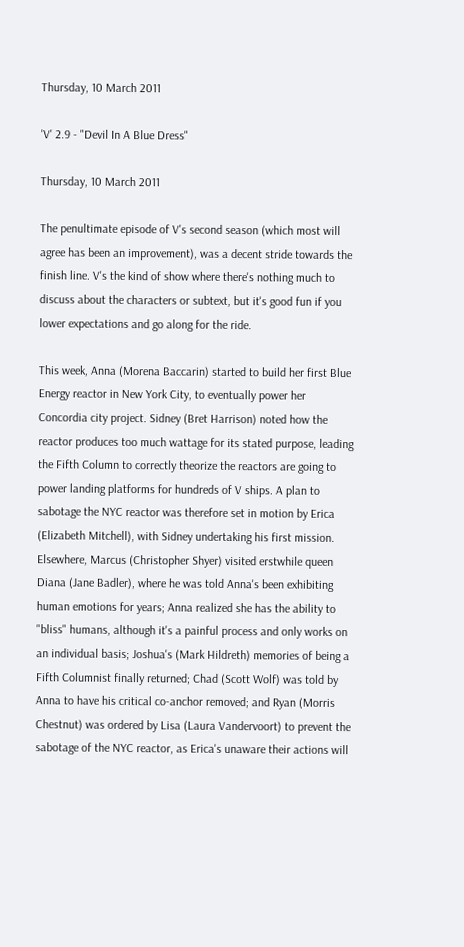Thursday, 10 March 2011

'V' 2.9 - "Devil In A Blue Dress"

Thursday, 10 March 2011

The penultimate episode of V's second season (which most will agree has been an improvement), was a decent stride towards the finish line. V's the kind of show where there's nothing much to discuss about the characters or subtext, but it's good fun if you lower expectations and go along for the ride.

This week, Anna (Morena Baccarin) started to build her first Blue Energy reactor in New York City, to eventually power her Concordia city project. Sidney (Bret Harrison) noted how the reactor produces too much wattage for its stated purpose, leading the Fifth Column to correctly theorize the reactors are going to power landing platforms for hundreds of V ships. A plan to sabotage the NYC reactor was therefore set in motion by Erica (Elizabeth Mitchell), with Sidney undertaking his first mission. Elsewhere, Marcus (Christopher Shyer) visited erstwhile queen Diana (Jane Badler), where he was told Anna's been exhibiting human emotions for years; Anna realized she has the ability to "bliss" humans, although it's a painful process and only works on an individual basis; Joshua's (Mark Hildreth) memories of being a Fifth Columnist finally returned; Chad (Scott Wolf) was told by Anna to have his critical co-anchor removed; and Ryan (Morris Chestnut) was ordered by Lisa (Laura Vandervoort) to prevent the sabotage of the NYC reactor, as Erica's unaware their actions will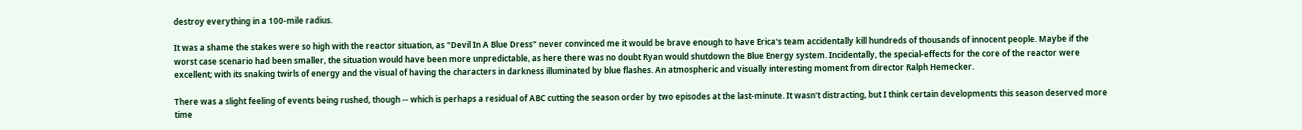destroy everything in a 100-mile radius.

It was a shame the stakes were so high with the reactor situation, as "Devil In A Blue Dress" never convinced me it would be brave enough to have Erica's team accidentally kill hundreds of thousands of innocent people. Maybe if the worst case scenario had been smaller, the situation would have been more unpredictable, as here there was no doubt Ryan would shutdown the Blue Energy system. Incidentally, the special-effects for the core of the reactor were excellent; with its snaking twirls of energy and the visual of having the characters in darkness illuminated by blue flashes. An atmospheric and visually interesting moment from director Ralph Hemecker.

There was a slight feeling of events being rushed, though -- which is perhaps a residual of ABC cutting the season order by two episodes at the last-minute. It wasn't distracting, but I think certain developments this season deserved more time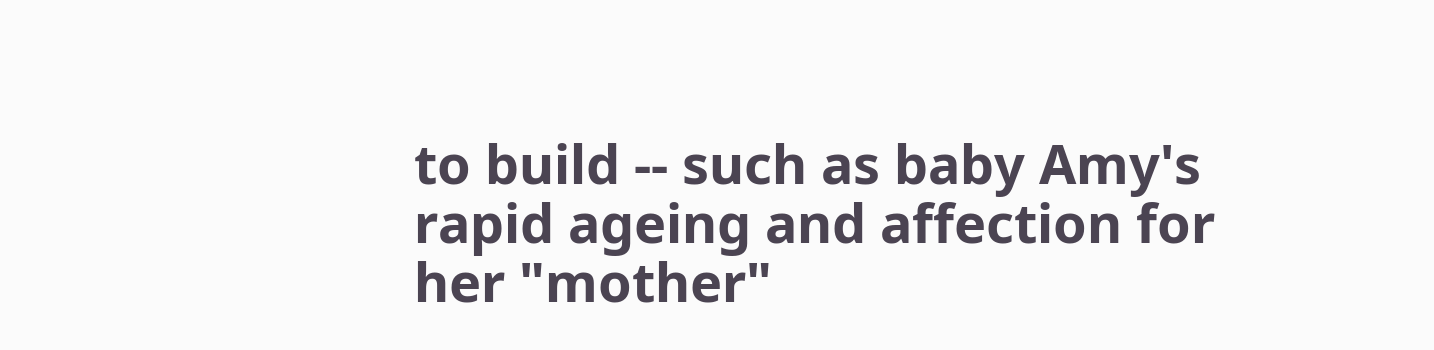to build -- such as baby Amy's rapid ageing and affection for her "mother"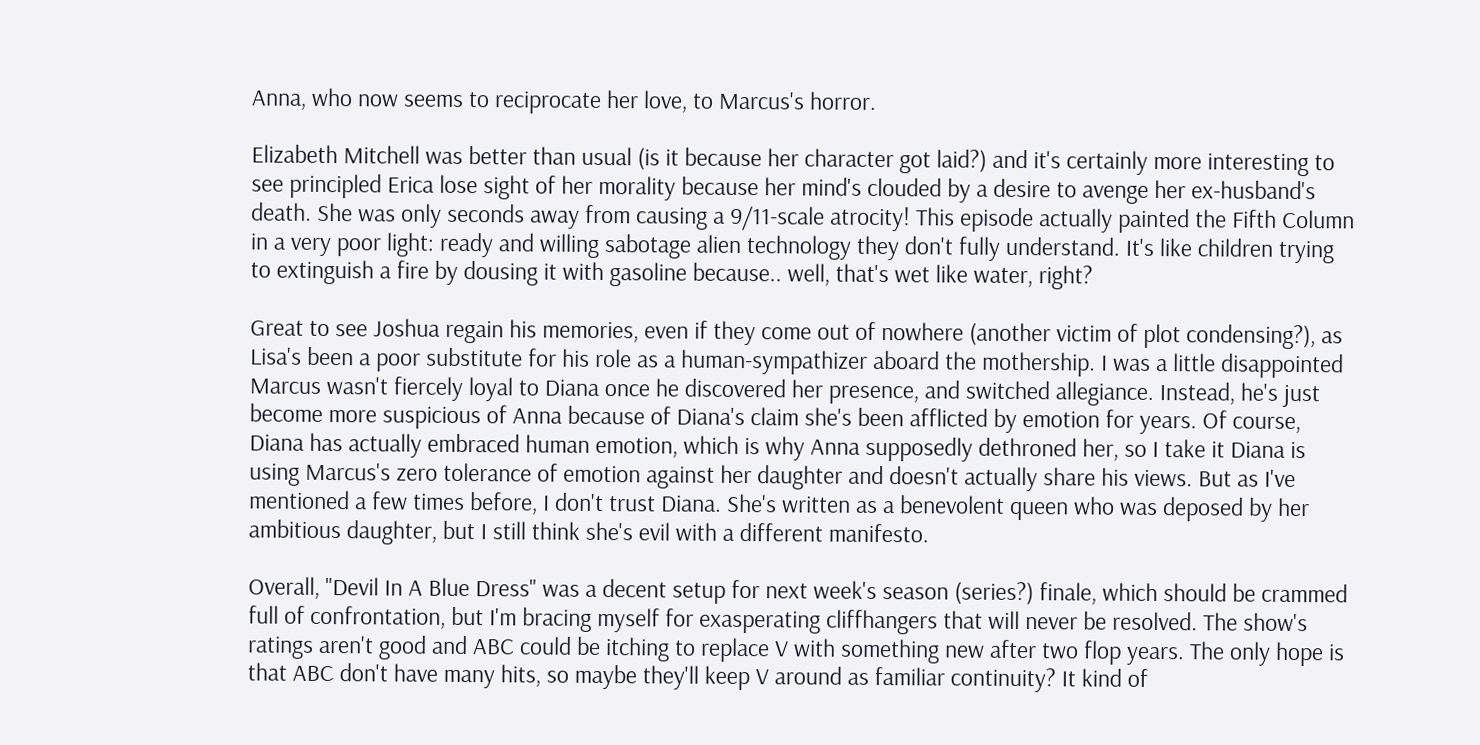Anna, who now seems to reciprocate her love, to Marcus's horror.

Elizabeth Mitchell was better than usual (is it because her character got laid?) and it's certainly more interesting to see principled Erica lose sight of her morality because her mind's clouded by a desire to avenge her ex-husband's death. She was only seconds away from causing a 9/11-scale atrocity! This episode actually painted the Fifth Column in a very poor light: ready and willing sabotage alien technology they don't fully understand. It's like children trying to extinguish a fire by dousing it with gasoline because.. well, that's wet like water, right?

Great to see Joshua regain his memories, even if they come out of nowhere (another victim of plot condensing?), as Lisa's been a poor substitute for his role as a human-sympathizer aboard the mothership. I was a little disappointed Marcus wasn't fiercely loyal to Diana once he discovered her presence, and switched allegiance. Instead, he's just become more suspicious of Anna because of Diana's claim she's been afflicted by emotion for years. Of course, Diana has actually embraced human emotion, which is why Anna supposedly dethroned her, so I take it Diana is using Marcus's zero tolerance of emotion against her daughter and doesn't actually share his views. But as I've mentioned a few times before, I don't trust Diana. She's written as a benevolent queen who was deposed by her ambitious daughter, but I still think she's evil with a different manifesto.

Overall, "Devil In A Blue Dress" was a decent setup for next week's season (series?) finale, which should be crammed full of confrontation, but I'm bracing myself for exasperating cliffhangers that will never be resolved. The show's ratings aren't good and ABC could be itching to replace V with something new after two flop years. The only hope is that ABC don't have many hits, so maybe they'll keep V around as familiar continuity? It kind of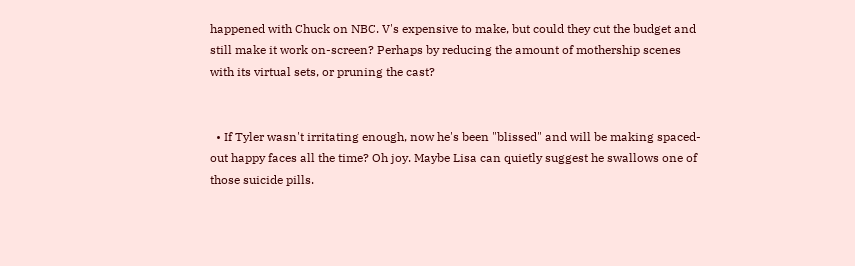happened with Chuck on NBC. V's expensive to make, but could they cut the budget and still make it work on-screen? Perhaps by reducing the amount of mothership scenes with its virtual sets, or pruning the cast?


  • If Tyler wasn't irritating enough, now he's been "blissed" and will be making spaced-out happy faces all the time? Oh joy. Maybe Lisa can quietly suggest he swallows one of those suicide pills.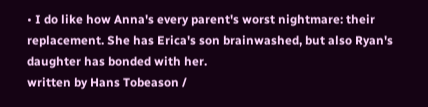• I do like how Anna's every parent's worst nightmare: their replacement. She has Erica's son brainwashed, but also Ryan's daughter has bonded with her.
written by Hans Tobeason /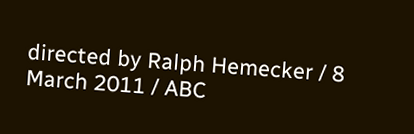directed by Ralph Hemecker / 8 March 2011 / ABC